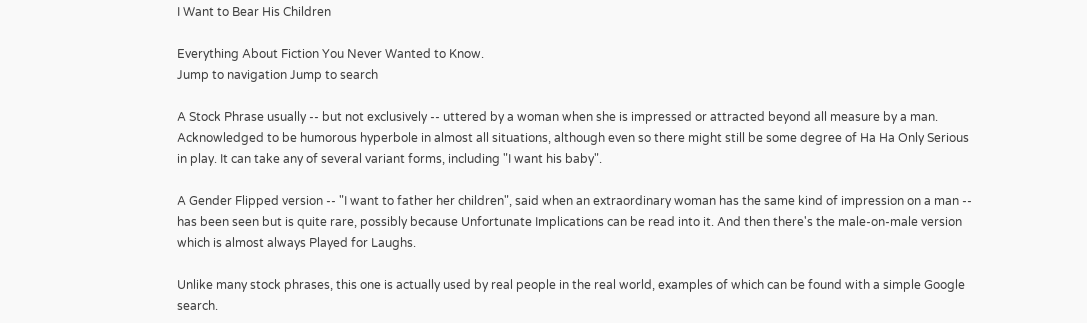I Want to Bear His Children

Everything About Fiction You Never Wanted to Know.
Jump to navigation Jump to search

A Stock Phrase usually -- but not exclusively -- uttered by a woman when she is impressed or attracted beyond all measure by a man. Acknowledged to be humorous hyperbole in almost all situations, although even so there might still be some degree of Ha Ha Only Serious in play. It can take any of several variant forms, including "I want his baby".

A Gender Flipped version -- "I want to father her children", said when an extraordinary woman has the same kind of impression on a man -- has been seen but is quite rare, possibly because Unfortunate Implications can be read into it. And then there's the male-on-male version which is almost always Played for Laughs.

Unlike many stock phrases, this one is actually used by real people in the real world, examples of which can be found with a simple Google search.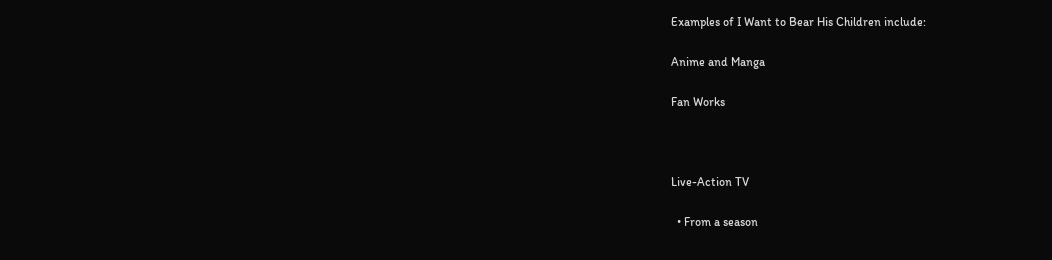Examples of I Want to Bear His Children include:

Anime and Manga

Fan Works



Live-Action TV

  • From a season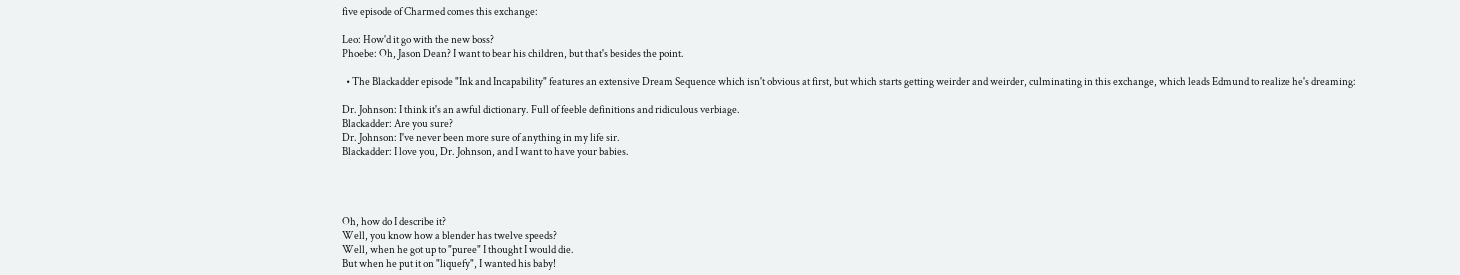five episode of Charmed comes this exchange:

Leo: How'd it go with the new boss?
Phoebe: Oh, Jason Dean? I want to bear his children, but that's besides the point.

  • The Blackadder episode "Ink and Incapability" features an extensive Dream Sequence which isn't obvious at first, but which starts getting weirder and weirder, culminating in this exchange, which leads Edmund to realize he's dreaming:

Dr. Johnson: I think it's an awful dictionary. Full of feeble definitions and ridiculous verbiage.
Blackadder: Are you sure?
Dr. Johnson: I've never been more sure of anything in my life sir.
Blackadder: I love you, Dr. Johnson, and I want to have your babies.




Oh, how do I describe it?
Well, you know how a blender has twelve speeds?
Well, when he got up to "puree" I thought I would die.
But when he put it on "liquefy", I wanted his baby!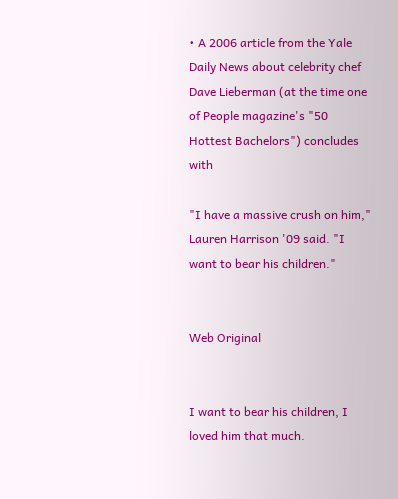• A 2006 article from the Yale Daily News about celebrity chef Dave Lieberman (at the time one of People magazine's "50 Hottest Bachelors") concludes with

"I have a massive crush on him," Lauren Harrison '09 said. "I want to bear his children."


Web Original


I want to bear his children, I loved him that much.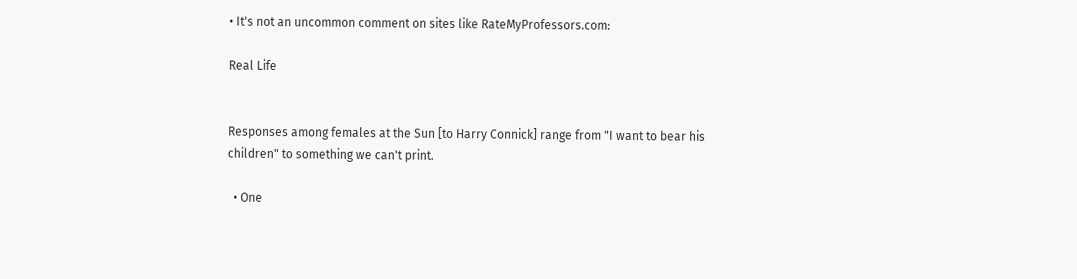• It's not an uncommon comment on sites like RateMyProfessors.com:

Real Life


Responses among females at the Sun [to Harry Connick] range from "I want to bear his children" to something we can't print.

  • One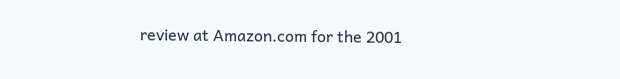review at Amazon.com for the 2001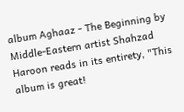album Aghaaz - The Beginning by Middle-Eastern artist Shahzad Haroon reads in its entirety, "This album is great!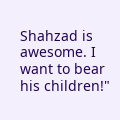Shahzad is awesome. I want to bear his children!"